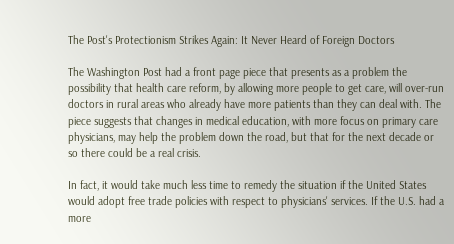The Post's Protectionism Strikes Again: It Never Heard of Foreign Doctors

The Washington Post had a front page piece that presents as a problem the possibility that health care reform, by allowing more people to get care, will over-run doctors in rural areas who already have more patients than they can deal with. The piece suggests that changes in medical education, with more focus on primary care physicians, may help the problem down the road, but that for the next decade or so there could be a real crisis.

In fact, it would take much less time to remedy the situation if the United States would adopt free trade policies with respect to physicians' services. If the U.S. had a more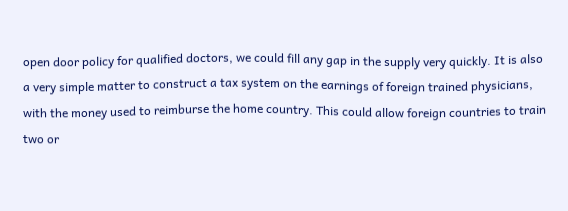open door policy for qualified doctors, we could fill any gap in the supply very quickly. It is also a very simple matter to construct a tax system on the earnings of foreign trained physicians, with the money used to reimburse the home country. This could allow foreign countries to train two or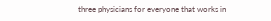three physicians for everyone that works in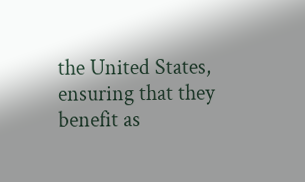the United States, ensuring that they benefit as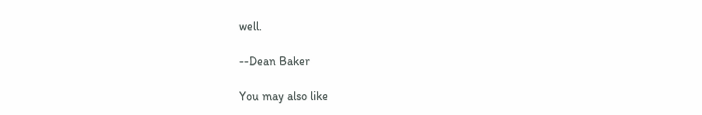well.

--Dean Baker

You may also like